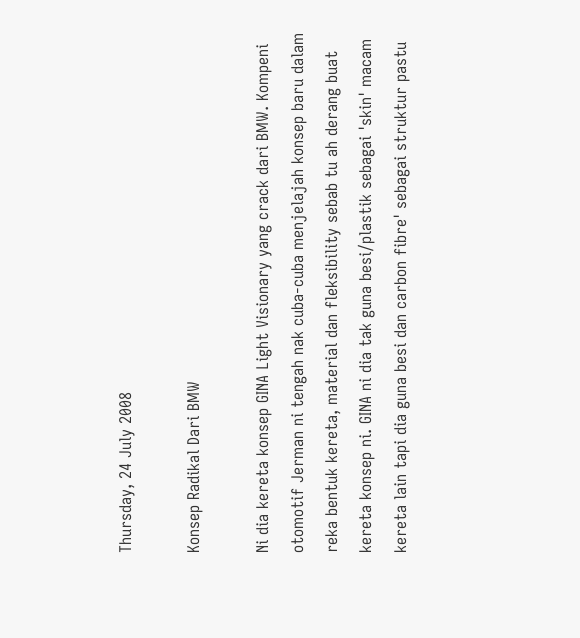Thursday, 24 July 2008

Konsep Radikal Dari BMW

Ni dia kereta konsep GINA Light Visionary yang crack dari BMW. Kompeni otomotif Jerman ni tengah nak cuba-cuba menjelajah konsep baru dalam reka bentuk kereta, material dan fleksibility sebab tu ah derang buat kereta konsep ni. GINA ni dia tak guna besi/plastik sebagai 'skin' macam kereta lain tapi dia guna besi dan carbon fibre' sebagai struktur pastu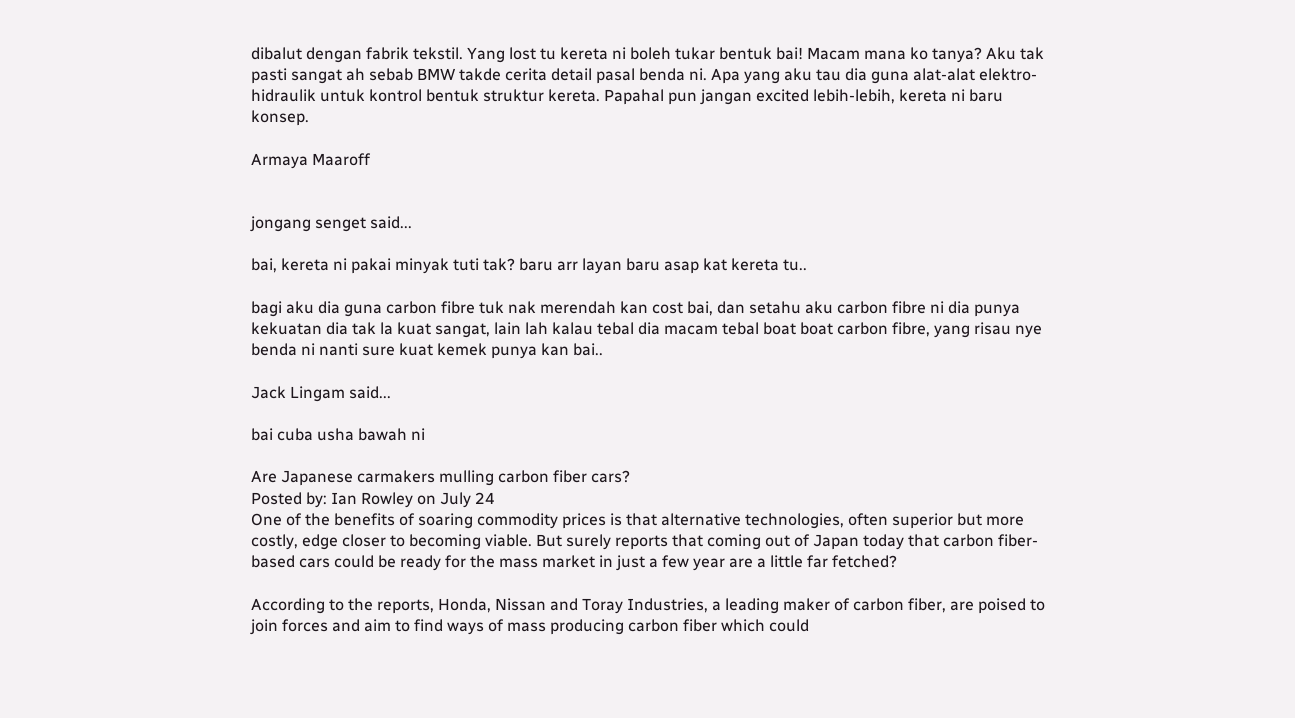dibalut dengan fabrik tekstil. Yang lost tu kereta ni boleh tukar bentuk bai! Macam mana ko tanya? Aku tak pasti sangat ah sebab BMW takde cerita detail pasal benda ni. Apa yang aku tau dia guna alat-alat elektro-hidraulik untuk kontrol bentuk struktur kereta. Papahal pun jangan excited lebih-lebih, kereta ni baru konsep.

Armaya Maaroff


jongang senget said...

bai, kereta ni pakai minyak tuti tak? baru arr layan baru asap kat kereta tu..

bagi aku dia guna carbon fibre tuk nak merendah kan cost bai, dan setahu aku carbon fibre ni dia punya kekuatan dia tak la kuat sangat, lain lah kalau tebal dia macam tebal boat boat carbon fibre, yang risau nye benda ni nanti sure kuat kemek punya kan bai..

Jack Lingam said...

bai cuba usha bawah ni

Are Japanese carmakers mulling carbon fiber cars?
Posted by: Ian Rowley on July 24
One of the benefits of soaring commodity prices is that alternative technologies, often superior but more costly, edge closer to becoming viable. But surely reports that coming out of Japan today that carbon fiber-based cars could be ready for the mass market in just a few year are a little far fetched?

According to the reports, Honda, Nissan and Toray Industries, a leading maker of carbon fiber, are poised to join forces and aim to find ways of mass producing carbon fiber which could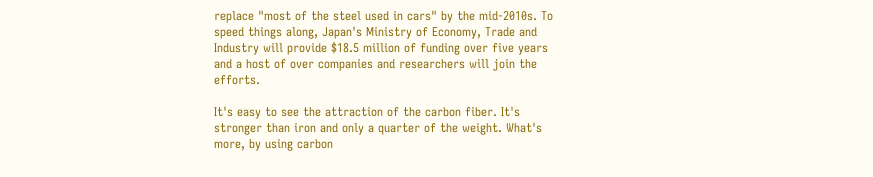replace "most of the steel used in cars" by the mid-2010s. To speed things along, Japan's Ministry of Economy, Trade and Industry will provide $18.5 million of funding over five years and a host of over companies and researchers will join the efforts.

It's easy to see the attraction of the carbon fiber. It's stronger than iron and only a quarter of the weight. What's more, by using carbon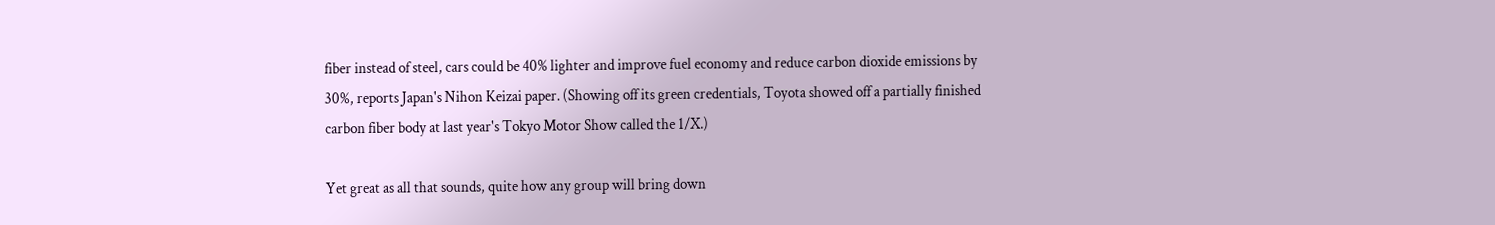fiber instead of steel, cars could be 40% lighter and improve fuel economy and reduce carbon dioxide emissions by 30%, reports Japan's Nihon Keizai paper. (Showing off its green credentials, Toyota showed off a partially finished carbon fiber body at last year's Tokyo Motor Show called the 1/X.)

Yet great as all that sounds, quite how any group will bring down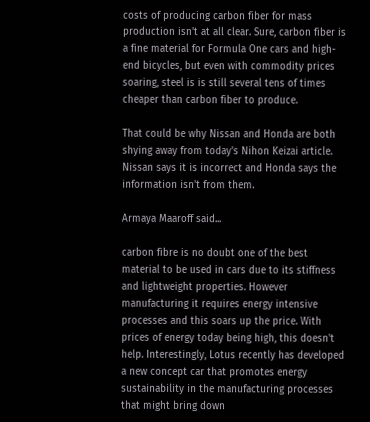costs of producing carbon fiber for mass production isn't at all clear. Sure, carbon fiber is a fine material for Formula One cars and high-end bicycles, but even with commodity prices soaring, steel is is still several tens of times cheaper than carbon fiber to produce.

That could be why Nissan and Honda are both shying away from today's Nihon Keizai article. Nissan says it is incorrect and Honda says the information isn't from them.

Armaya Maaroff said...

carbon fibre is no doubt one of the best material to be used in cars due to its stiffness and lightweight properties. However manufacturing it requires energy intensive processes and this soars up the price. With prices of energy today being high, this doesn't help. Interestingly, Lotus recently has developed a new concept car that promotes energy sustainability in the manufacturing processes that might bring down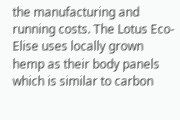the manufacturing and running costs. The Lotus Eco-Elise uses locally grown hemp as their body panels which is similar to carbon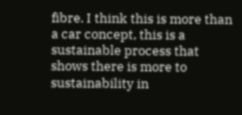fibre. I think this is more than a car concept, this is a sustainable process that shows there is more to sustainability in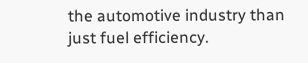the automotive industry than just fuel efficiency.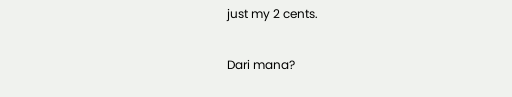just my 2 cents.

Dari mana?